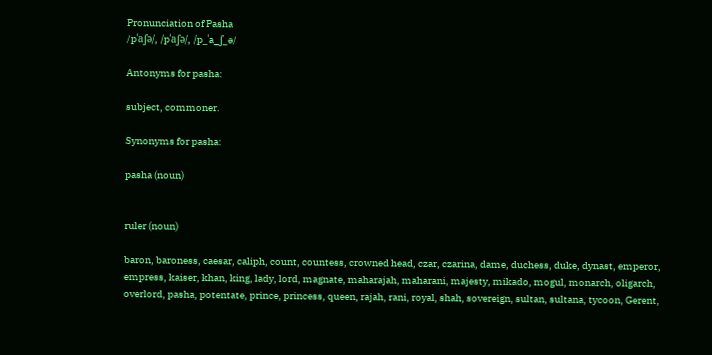Pronunciation of Pasha
/pˈaʃə/, /pˈaʃə/, /p_ˈa_ʃ_ə/

Antonyms for pasha:

subject, commoner.

Synonyms for pasha:

pasha (noun)


ruler (noun)

baron, baroness, caesar, caliph, count, countess, crowned head, czar, czarina, dame, duchess, duke, dynast, emperor, empress, kaiser, khan, king, lady, lord, magnate, maharajah, maharani, majesty, mikado, mogul, monarch, oligarch, overlord, pasha, potentate, prince, princess, queen, rajah, rani, royal, shah, sovereign, sultan, sultana, tycoon, Gerent,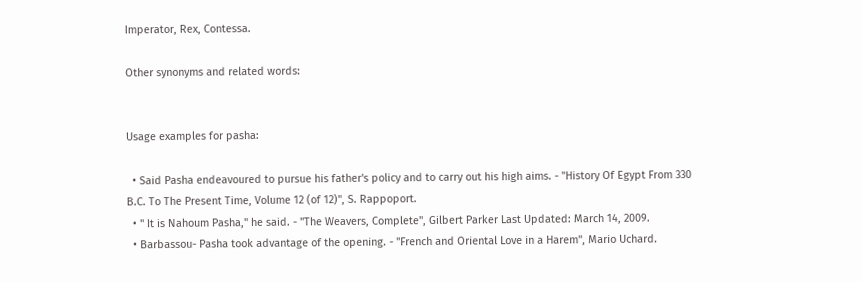Imperator, Rex, Contessa.

Other synonyms and related words:


Usage examples for pasha:

  • Said Pasha endeavoured to pursue his father's policy and to carry out his high aims. - "History Of Egypt From 330 B.C. To The Present Time, Volume 12 (of 12)", S. Rappoport.
  • " It is Nahoum Pasha," he said. - "The Weavers, Complete", Gilbert Parker Last Updated: March 14, 2009.
  • Barbassou- Pasha took advantage of the opening. - "French and Oriental Love in a Harem", Mario Uchard.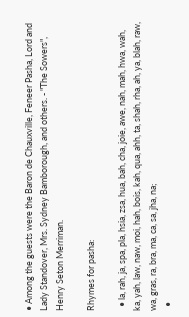• Among the guests were the Baron de Chauxville, Feneer Pasha, Lord and Lady Standover, Mrs. Sydney Bamborough, and others. - "The Sowers", Henry Seton Merriman.

Rhymes for pasha:

  • la, rah, ja, spa, pla, hsia, zsa, hua, bah, cha, joie, awe, nah, mah, hwa, wah, ka, yah, law, naw, moi, hah, bois, kah, qua, ahh, ta, shah, rha, ah, ya, blah, raw, wa, gras, ra, bra, ma, ca, sa, jha, na;
  •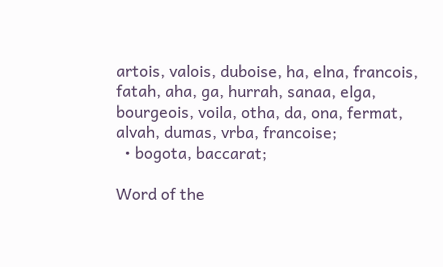artois, valois, duboise, ha, elna, francois, fatah, aha, ga, hurrah, sanaa, elga, bourgeois, voila, otha, da, ona, fermat, alvah, dumas, vrba, francoise;
  • bogota, baccarat;

Word of the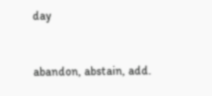day


abandon, abstain, add.